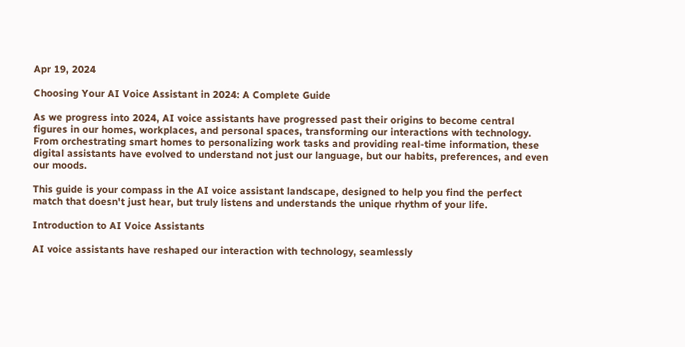Apr 19, 2024

Choosing Your AI Voice Assistant in 2024: A Complete Guide

As we progress into 2024, AI voice assistants have progressed past their origins to become central figures in our homes, workplaces, and personal spaces, transforming our interactions with technology. From orchestrating smart homes to personalizing work tasks and providing real-time information, these digital assistants have evolved to understand not just our language, but our habits, preferences, and even our moods.

This guide is your compass in the AI voice assistant landscape, designed to help you find the perfect match that doesn't just hear, but truly listens and understands the unique rhythm of your life.

Introduction to AI Voice Assistants

AI voice assistants have reshaped our interaction with technology, seamlessly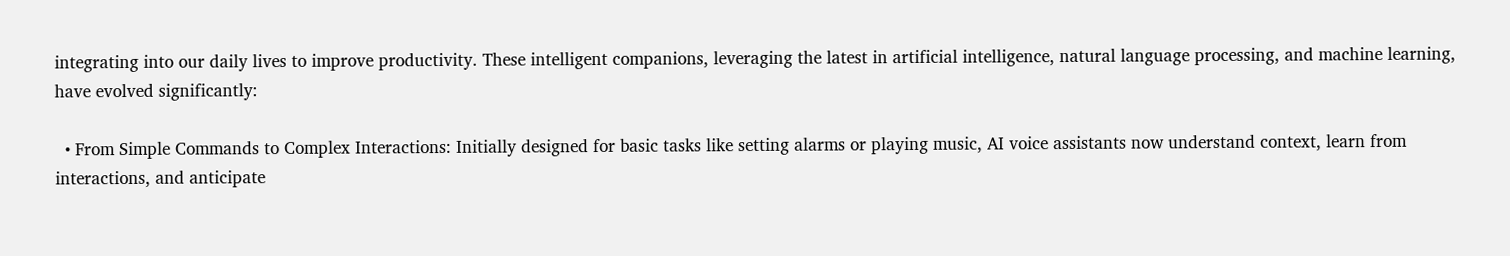integrating into our daily lives to improve productivity. These intelligent companions, leveraging the latest in artificial intelligence, natural language processing, and machine learning, have evolved significantly:

  • From Simple Commands to Complex Interactions: Initially designed for basic tasks like setting alarms or playing music, AI voice assistants now understand context, learn from interactions, and anticipate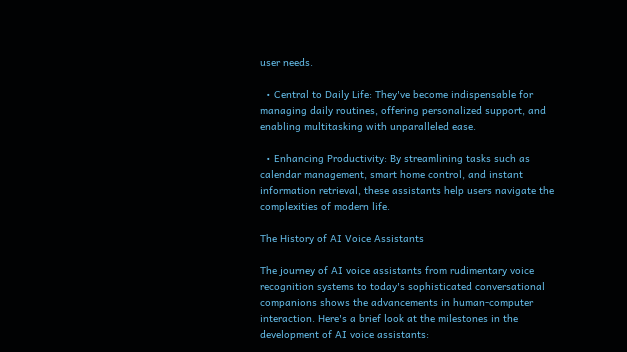user needs.

  • Central to Daily Life: They've become indispensable for managing daily routines, offering personalized support, and enabling multitasking with unparalleled ease.

  • Enhancing Productivity: By streamlining tasks such as calendar management, smart home control, and instant information retrieval, these assistants help users navigate the complexities of modern life.

The History of AI Voice Assistants

The journey of AI voice assistants from rudimentary voice recognition systems to today's sophisticated conversational companions shows the advancements in human-computer interaction. Here's a brief look at the milestones in the development of AI voice assistants: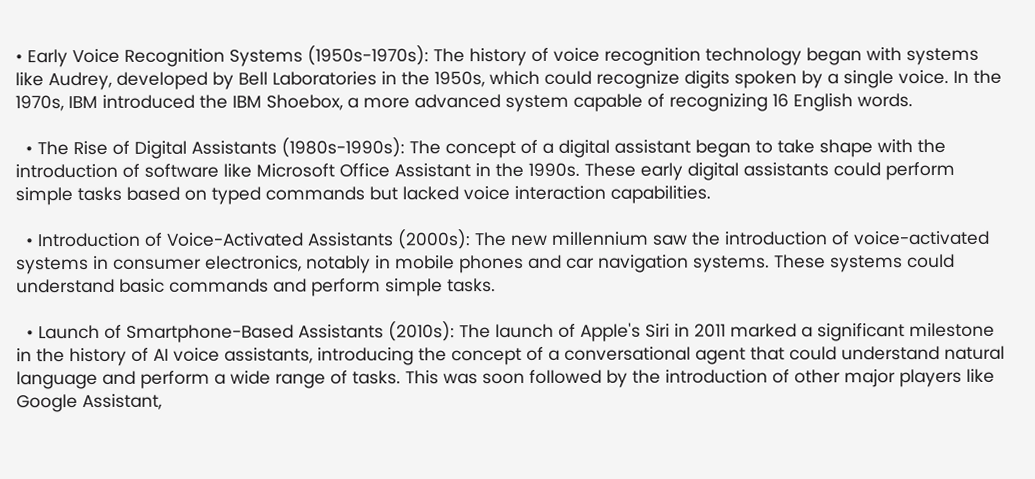• Early Voice Recognition Systems (1950s-1970s): The history of voice recognition technology began with systems like Audrey, developed by Bell Laboratories in the 1950s, which could recognize digits spoken by a single voice. In the 1970s, IBM introduced the IBM Shoebox, a more advanced system capable of recognizing 16 English words.

  • The Rise of Digital Assistants (1980s-1990s): The concept of a digital assistant began to take shape with the introduction of software like Microsoft Office Assistant in the 1990s. These early digital assistants could perform simple tasks based on typed commands but lacked voice interaction capabilities.

  • Introduction of Voice-Activated Assistants (2000s): The new millennium saw the introduction of voice-activated systems in consumer electronics, notably in mobile phones and car navigation systems. These systems could understand basic commands and perform simple tasks.

  • Launch of Smartphone-Based Assistants (2010s): The launch of Apple's Siri in 2011 marked a significant milestone in the history of AI voice assistants, introducing the concept of a conversational agent that could understand natural language and perform a wide range of tasks. This was soon followed by the introduction of other major players like Google Assistant,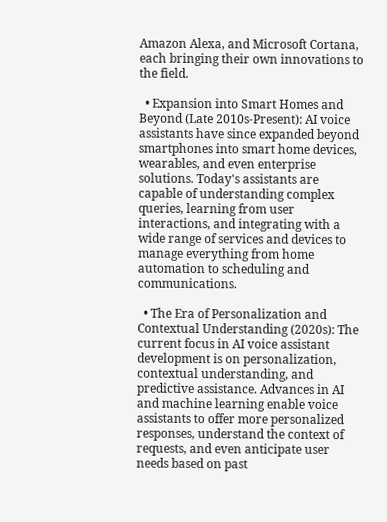Amazon Alexa, and Microsoft Cortana, each bringing their own innovations to the field.

  • Expansion into Smart Homes and Beyond (Late 2010s-Present): AI voice assistants have since expanded beyond smartphones into smart home devices, wearables, and even enterprise solutions. Today's assistants are capable of understanding complex queries, learning from user interactions, and integrating with a wide range of services and devices to manage everything from home automation to scheduling and communications.

  • The Era of Personalization and Contextual Understanding (2020s): The current focus in AI voice assistant development is on personalization, contextual understanding, and predictive assistance. Advances in AI and machine learning enable voice assistants to offer more personalized responses, understand the context of requests, and even anticipate user needs based on past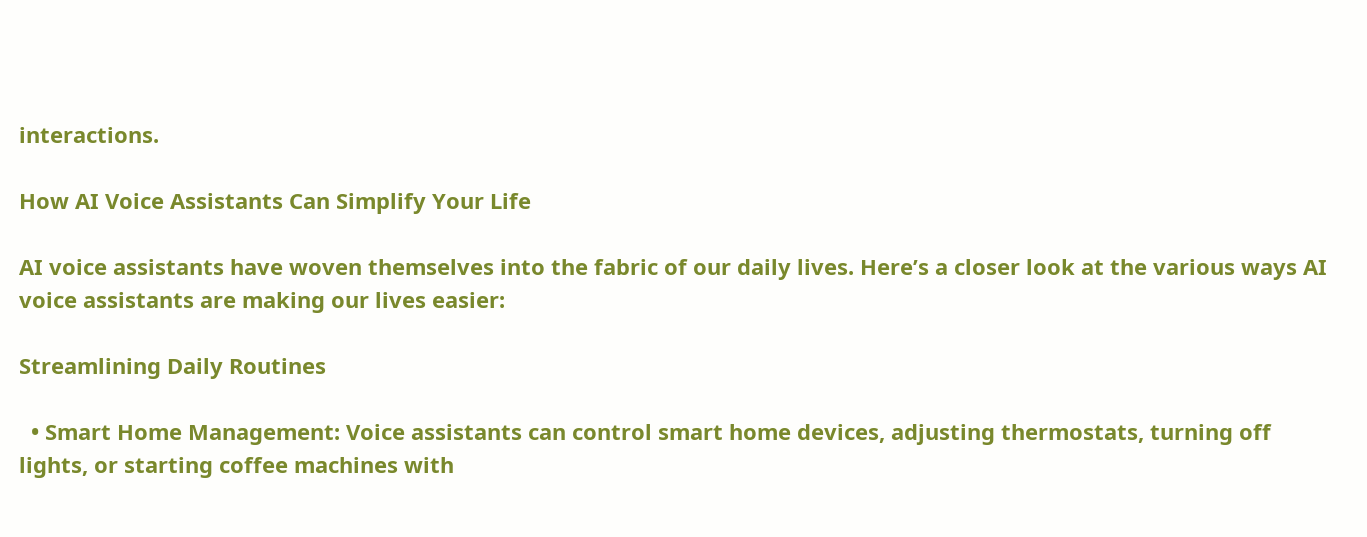interactions.

How AI Voice Assistants Can Simplify Your Life

AI voice assistants have woven themselves into the fabric of our daily lives. Here’s a closer look at the various ways AI voice assistants are making our lives easier:

Streamlining Daily Routines

  • Smart Home Management: Voice assistants can control smart home devices, adjusting thermostats, turning off lights, or starting coffee machines with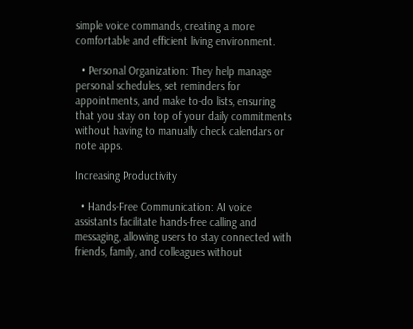simple voice commands, creating a more comfortable and efficient living environment.

  • Personal Organization: They help manage personal schedules, set reminders for appointments, and make to-do lists, ensuring that you stay on top of your daily commitments without having to manually check calendars or note apps.

Increasing Productivity

  • Hands-Free Communication: AI voice assistants facilitate hands-free calling and messaging, allowing users to stay connected with friends, family, and colleagues without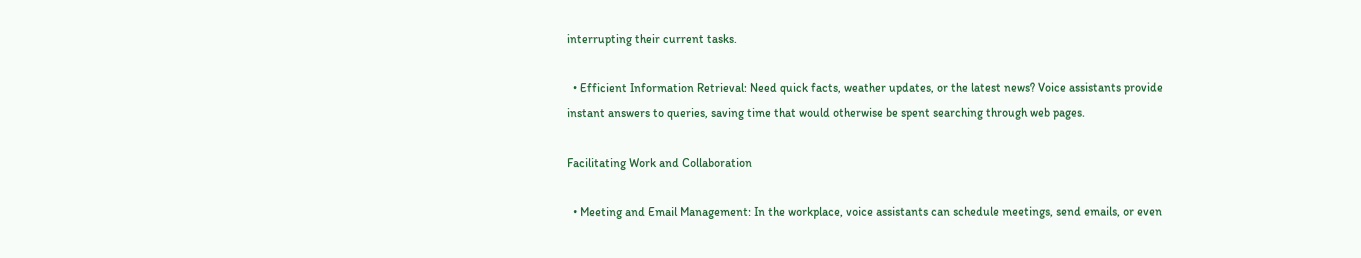interrupting their current tasks.

  • Efficient Information Retrieval: Need quick facts, weather updates, or the latest news? Voice assistants provide instant answers to queries, saving time that would otherwise be spent searching through web pages.

Facilitating Work and Collaboration

  • Meeting and Email Management: In the workplace, voice assistants can schedule meetings, send emails, or even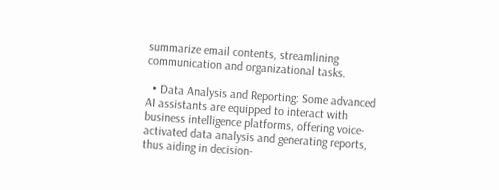summarize email contents, streamlining communication and organizational tasks.

  • Data Analysis and Reporting: Some advanced AI assistants are equipped to interact with business intelligence platforms, offering voice-activated data analysis and generating reports, thus aiding in decision-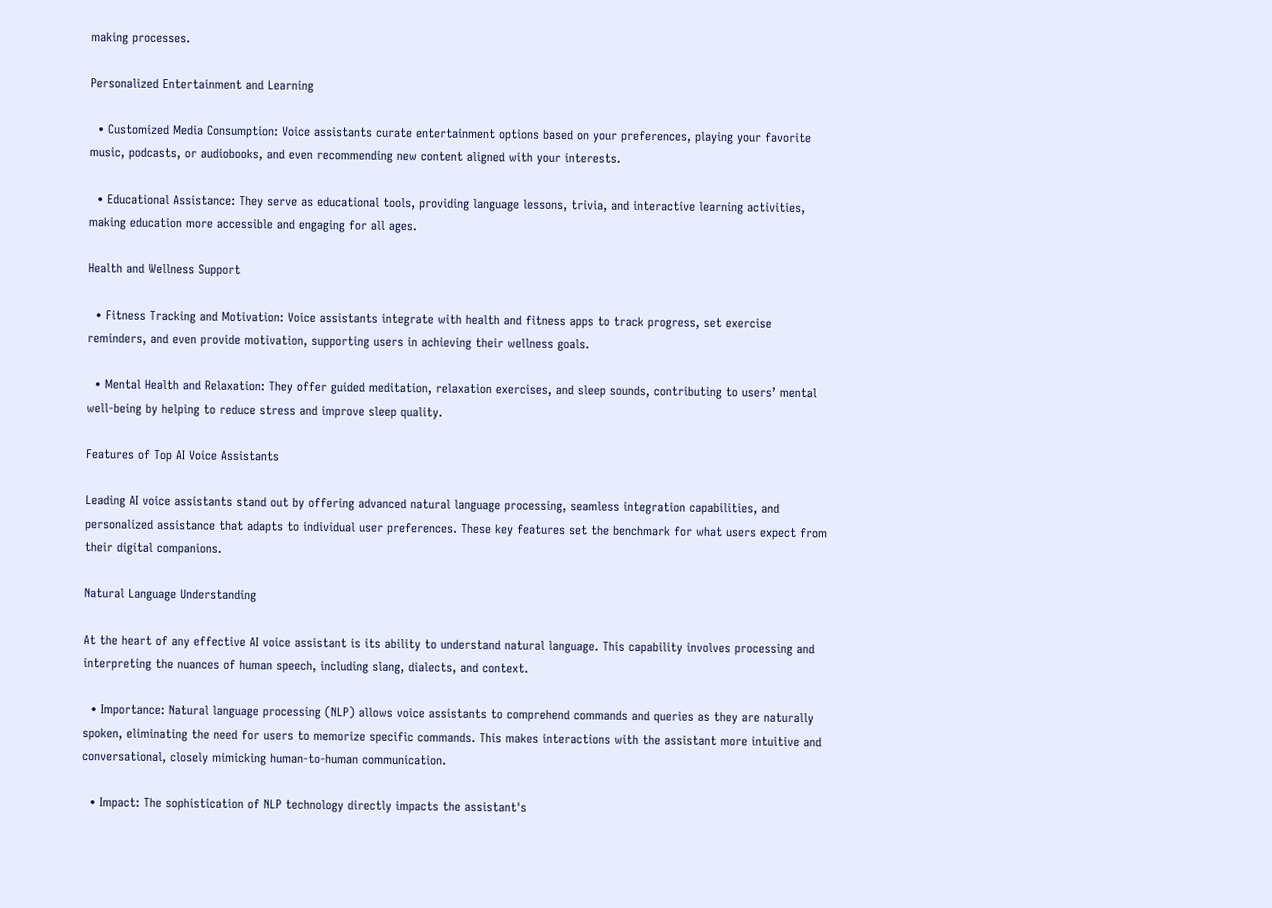making processes.

Personalized Entertainment and Learning

  • Customized Media Consumption: Voice assistants curate entertainment options based on your preferences, playing your favorite music, podcasts, or audiobooks, and even recommending new content aligned with your interests.

  • Educational Assistance: They serve as educational tools, providing language lessons, trivia, and interactive learning activities, making education more accessible and engaging for all ages.

Health and Wellness Support

  • Fitness Tracking and Motivation: Voice assistants integrate with health and fitness apps to track progress, set exercise reminders, and even provide motivation, supporting users in achieving their wellness goals.

  • Mental Health and Relaxation: They offer guided meditation, relaxation exercises, and sleep sounds, contributing to users’ mental well-being by helping to reduce stress and improve sleep quality.

Features of Top AI Voice Assistants

Leading AI voice assistants stand out by offering advanced natural language processing, seamless integration capabilities, and personalized assistance that adapts to individual user preferences. These key features set the benchmark for what users expect from their digital companions.

Natural Language Understanding

At the heart of any effective AI voice assistant is its ability to understand natural language. This capability involves processing and interpreting the nuances of human speech, including slang, dialects, and context.

  • Importance: Natural language processing (NLP) allows voice assistants to comprehend commands and queries as they are naturally spoken, eliminating the need for users to memorize specific commands. This makes interactions with the assistant more intuitive and conversational, closely mimicking human-to-human communication.

  • Impact: The sophistication of NLP technology directly impacts the assistant's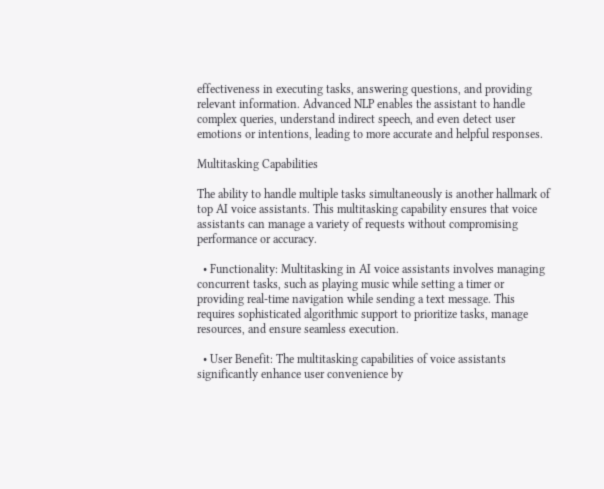effectiveness in executing tasks, answering questions, and providing relevant information. Advanced NLP enables the assistant to handle complex queries, understand indirect speech, and even detect user emotions or intentions, leading to more accurate and helpful responses.

Multitasking Capabilities

The ability to handle multiple tasks simultaneously is another hallmark of top AI voice assistants. This multitasking capability ensures that voice assistants can manage a variety of requests without compromising performance or accuracy.

  • Functionality: Multitasking in AI voice assistants involves managing concurrent tasks, such as playing music while setting a timer or providing real-time navigation while sending a text message. This requires sophisticated algorithmic support to prioritize tasks, manage resources, and ensure seamless execution.

  • User Benefit: The multitasking capabilities of voice assistants significantly enhance user convenience by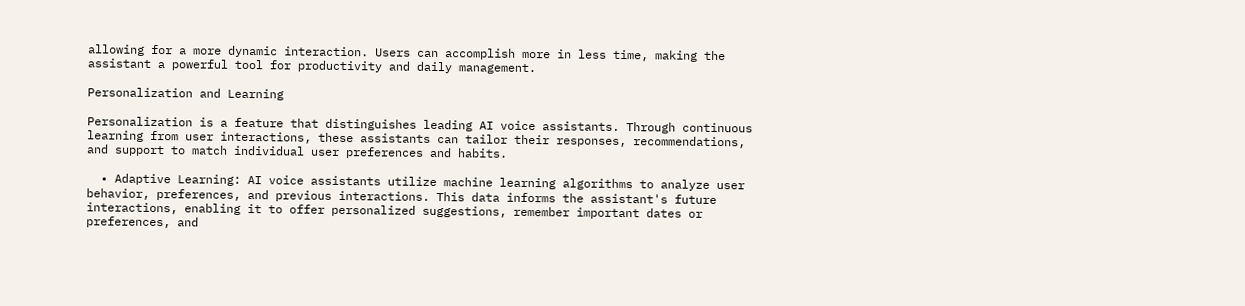allowing for a more dynamic interaction. Users can accomplish more in less time, making the assistant a powerful tool for productivity and daily management.

Personalization and Learning

Personalization is a feature that distinguishes leading AI voice assistants. Through continuous learning from user interactions, these assistants can tailor their responses, recommendations, and support to match individual user preferences and habits.

  • Adaptive Learning: AI voice assistants utilize machine learning algorithms to analyze user behavior, preferences, and previous interactions. This data informs the assistant's future interactions, enabling it to offer personalized suggestions, remember important dates or preferences, and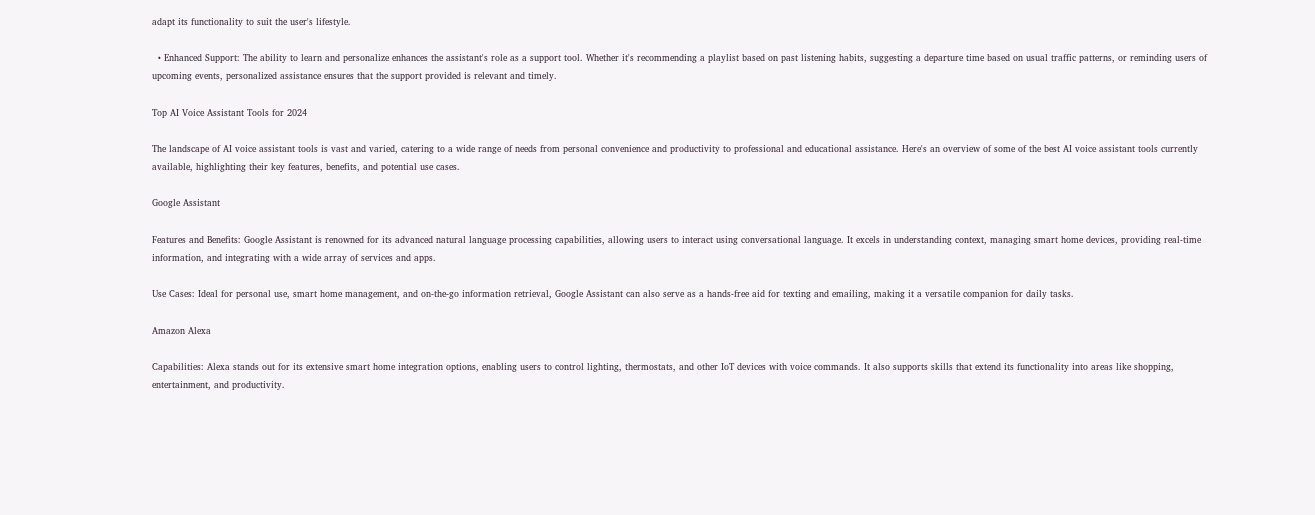adapt its functionality to suit the user's lifestyle.

  • Enhanced Support: The ability to learn and personalize enhances the assistant's role as a support tool. Whether it's recommending a playlist based on past listening habits, suggesting a departure time based on usual traffic patterns, or reminding users of upcoming events, personalized assistance ensures that the support provided is relevant and timely.

Top AI Voice Assistant Tools for 2024

The landscape of AI voice assistant tools is vast and varied, catering to a wide range of needs from personal convenience and productivity to professional and educational assistance. Here's an overview of some of the best AI voice assistant tools currently available, highlighting their key features, benefits, and potential use cases.

Google Assistant

Features and Benefits: Google Assistant is renowned for its advanced natural language processing capabilities, allowing users to interact using conversational language. It excels in understanding context, managing smart home devices, providing real-time information, and integrating with a wide array of services and apps.

Use Cases: Ideal for personal use, smart home management, and on-the-go information retrieval, Google Assistant can also serve as a hands-free aid for texting and emailing, making it a versatile companion for daily tasks.

Amazon Alexa

Capabilities: Alexa stands out for its extensive smart home integration options, enabling users to control lighting, thermostats, and other IoT devices with voice commands. It also supports skills that extend its functionality into areas like shopping, entertainment, and productivity.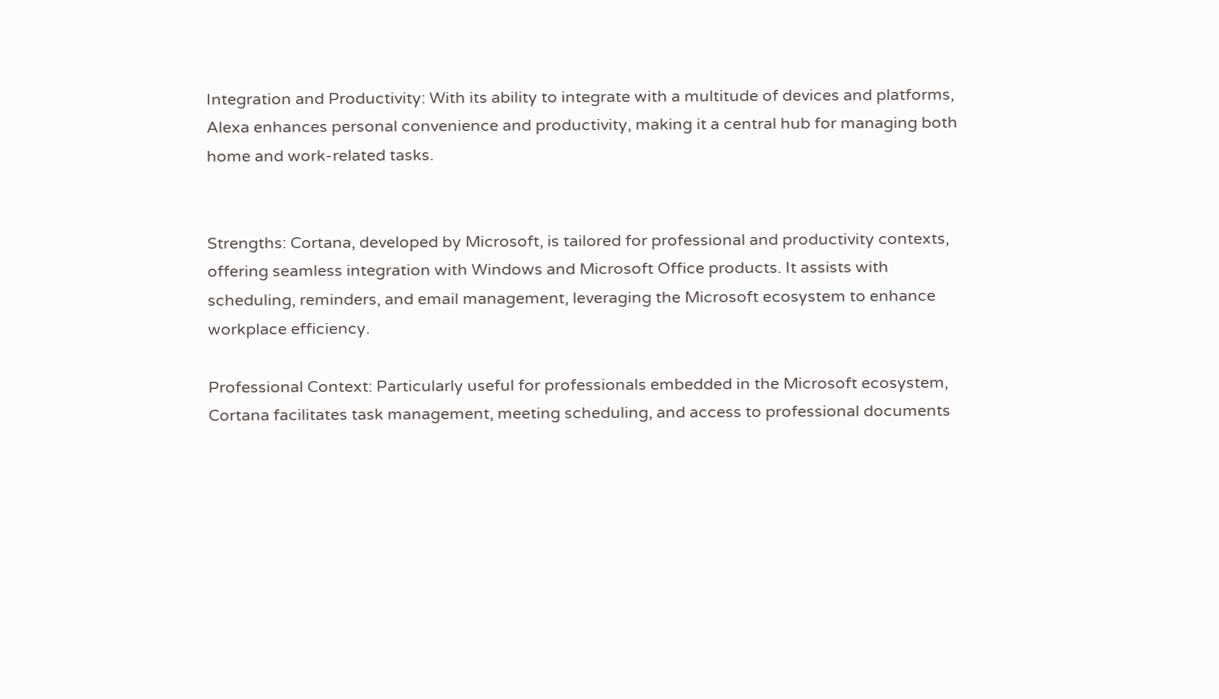Integration and Productivity: With its ability to integrate with a multitude of devices and platforms, Alexa enhances personal convenience and productivity, making it a central hub for managing both home and work-related tasks.


Strengths: Cortana, developed by Microsoft, is tailored for professional and productivity contexts, offering seamless integration with Windows and Microsoft Office products. It assists with scheduling, reminders, and email management, leveraging the Microsoft ecosystem to enhance workplace efficiency.

Professional Context: Particularly useful for professionals embedded in the Microsoft ecosystem, Cortana facilitates task management, meeting scheduling, and access to professional documents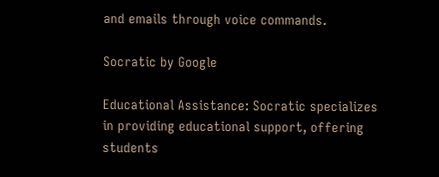and emails through voice commands.

Socratic by Google

Educational Assistance: Socratic specializes in providing educational support, offering students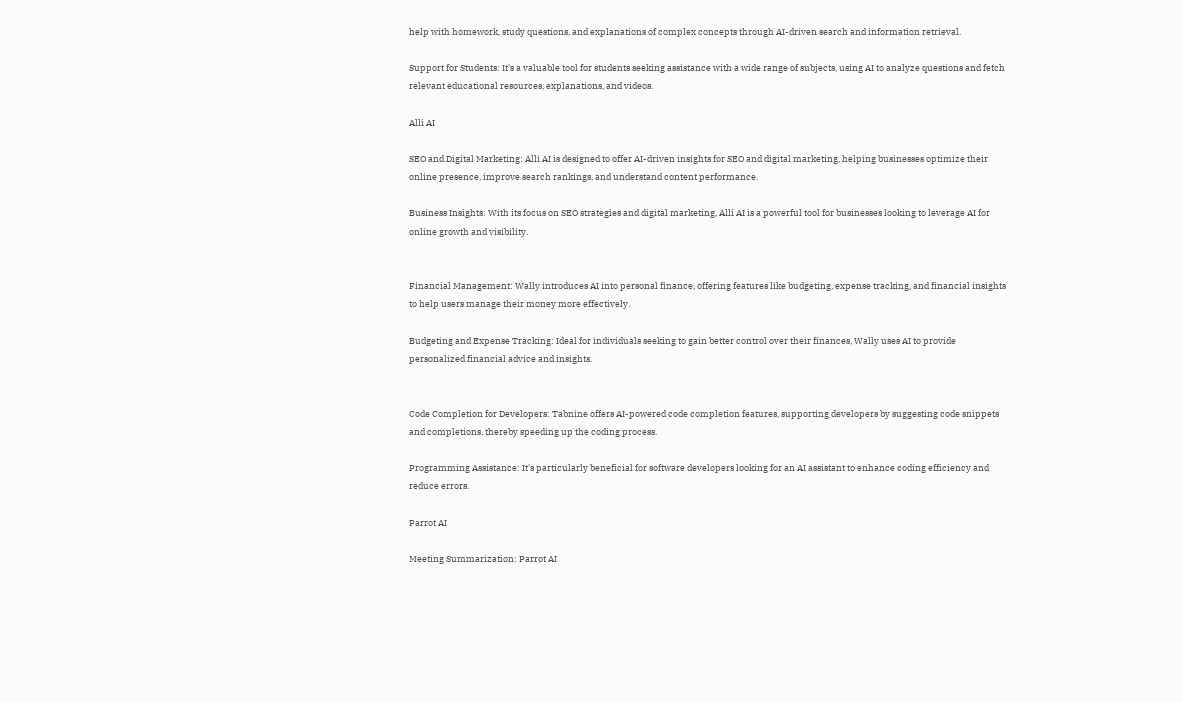help with homework, study questions, and explanations of complex concepts through AI-driven search and information retrieval.

Support for Students: It's a valuable tool for students seeking assistance with a wide range of subjects, using AI to analyze questions and fetch relevant educational resources, explanations, and videos.

Alli AI

SEO and Digital Marketing: Alli AI is designed to offer AI-driven insights for SEO and digital marketing, helping businesses optimize their online presence, improve search rankings, and understand content performance.

Business Insights: With its focus on SEO strategies and digital marketing, Alli AI is a powerful tool for businesses looking to leverage AI for online growth and visibility.


Financial Management: Wally introduces AI into personal finance, offering features like budgeting, expense tracking, and financial insights to help users manage their money more effectively.

Budgeting and Expense Tracking: Ideal for individuals seeking to gain better control over their finances, Wally uses AI to provide personalized financial advice and insights.


Code Completion for Developers: Tabnine offers AI-powered code completion features, supporting developers by suggesting code snippets and completions, thereby speeding up the coding process.

Programming Assistance: It's particularly beneficial for software developers looking for an AI assistant to enhance coding efficiency and reduce errors.

Parrot AI

Meeting Summarization: Parrot AI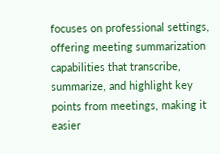focuses on professional settings, offering meeting summarization capabilities that transcribe, summarize, and highlight key points from meetings, making it easier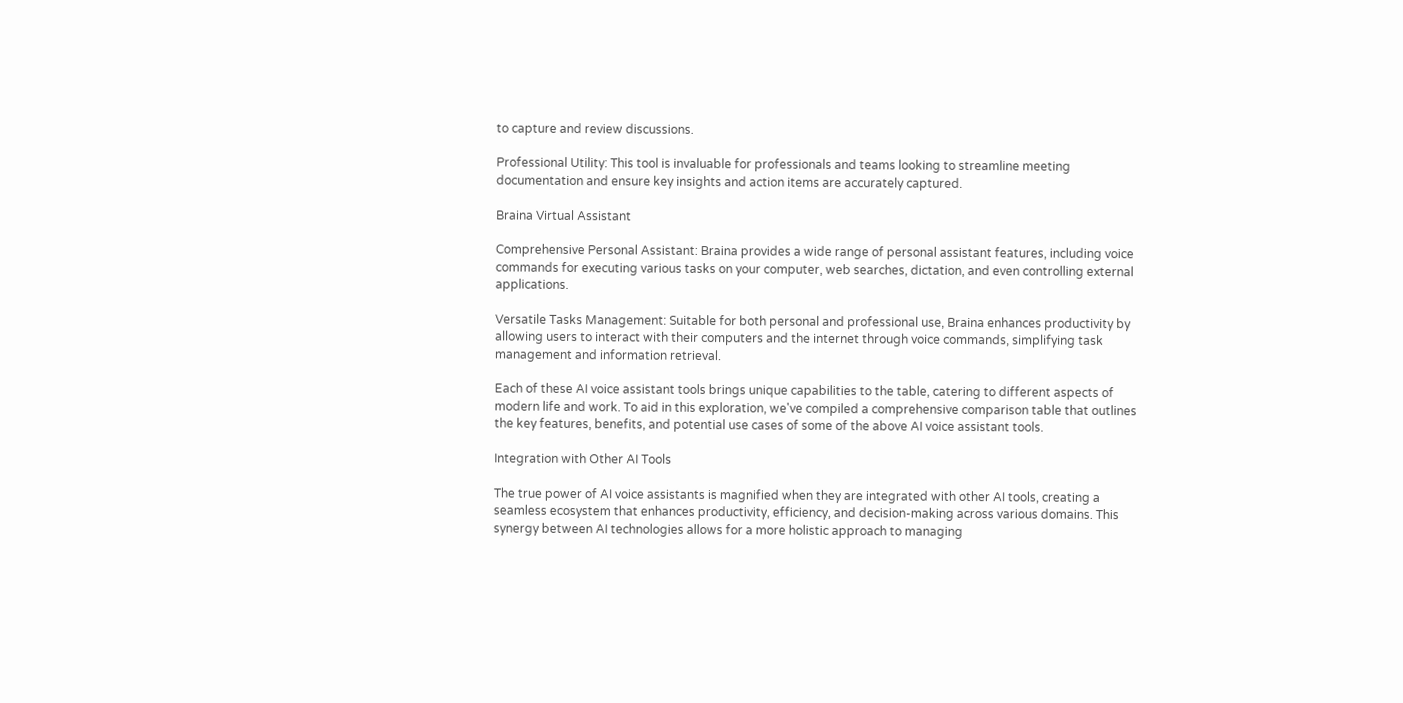to capture and review discussions.

Professional Utility: This tool is invaluable for professionals and teams looking to streamline meeting documentation and ensure key insights and action items are accurately captured.

Braina Virtual Assistant

Comprehensive Personal Assistant: Braina provides a wide range of personal assistant features, including voice commands for executing various tasks on your computer, web searches, dictation, and even controlling external applications.

Versatile Tasks Management: Suitable for both personal and professional use, Braina enhances productivity by allowing users to interact with their computers and the internet through voice commands, simplifying task management and information retrieval.

Each of these AI voice assistant tools brings unique capabilities to the table, catering to different aspects of modern life and work. To aid in this exploration, we've compiled a comprehensive comparison table that outlines the key features, benefits, and potential use cases of some of the above AI voice assistant tools.

Integration with Other AI Tools

The true power of AI voice assistants is magnified when they are integrated with other AI tools, creating a seamless ecosystem that enhances productivity, efficiency, and decision-making across various domains. This synergy between AI technologies allows for a more holistic approach to managing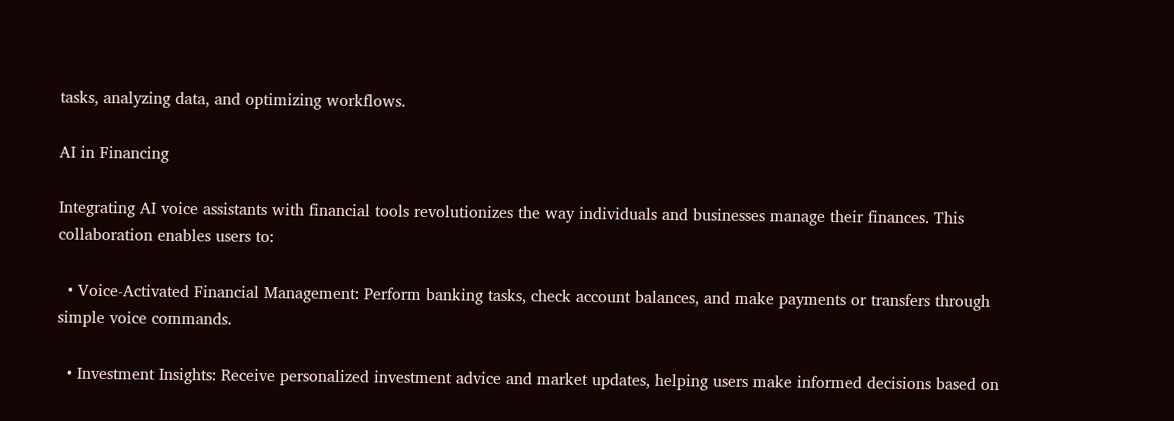tasks, analyzing data, and optimizing workflows.

AI in Financing

Integrating AI voice assistants with financial tools revolutionizes the way individuals and businesses manage their finances. This collaboration enables users to:

  • Voice-Activated Financial Management: Perform banking tasks, check account balances, and make payments or transfers through simple voice commands.

  • Investment Insights: Receive personalized investment advice and market updates, helping users make informed decisions based on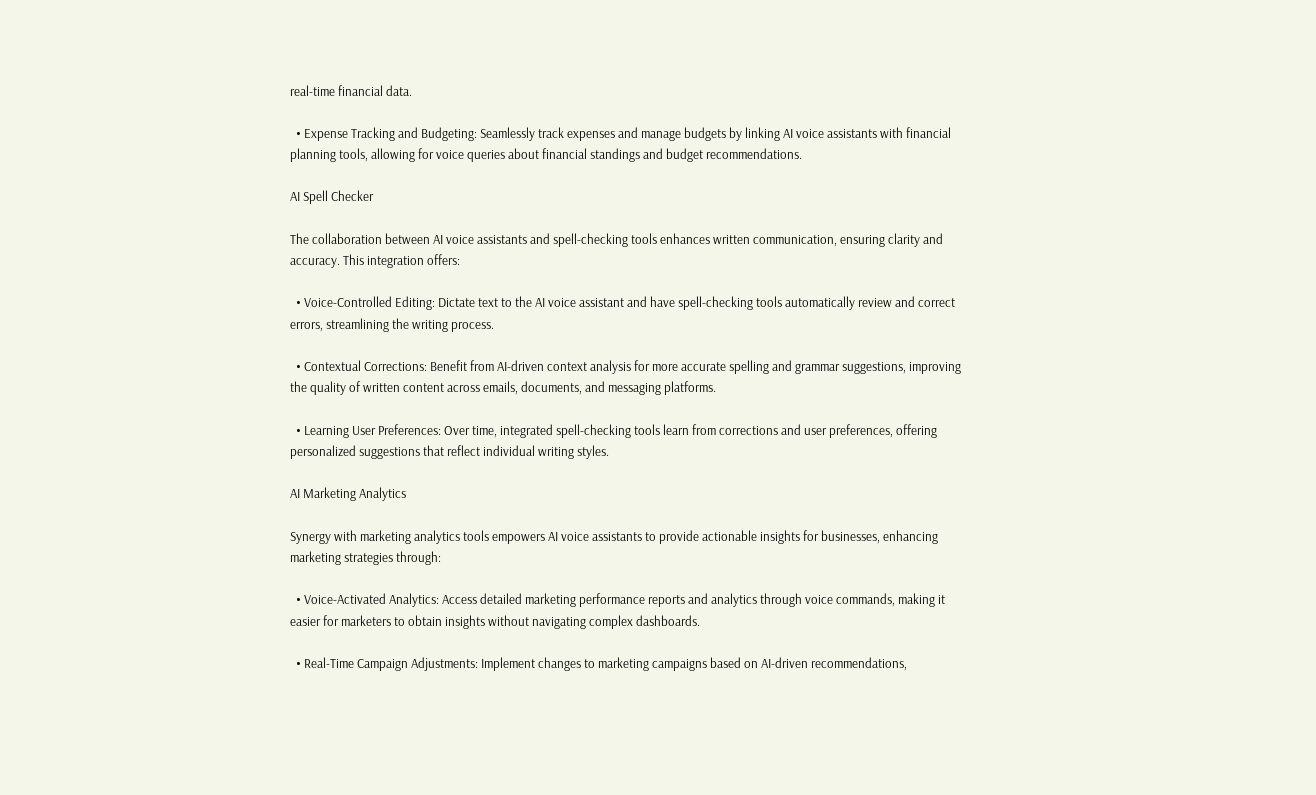real-time financial data.

  • Expense Tracking and Budgeting: Seamlessly track expenses and manage budgets by linking AI voice assistants with financial planning tools, allowing for voice queries about financial standings and budget recommendations.

AI Spell Checker

The collaboration between AI voice assistants and spell-checking tools enhances written communication, ensuring clarity and accuracy. This integration offers:

  • Voice-Controlled Editing: Dictate text to the AI voice assistant and have spell-checking tools automatically review and correct errors, streamlining the writing process.

  • Contextual Corrections: Benefit from AI-driven context analysis for more accurate spelling and grammar suggestions, improving the quality of written content across emails, documents, and messaging platforms.

  • Learning User Preferences: Over time, integrated spell-checking tools learn from corrections and user preferences, offering personalized suggestions that reflect individual writing styles.

AI Marketing Analytics

Synergy with marketing analytics tools empowers AI voice assistants to provide actionable insights for businesses, enhancing marketing strategies through:

  • Voice-Activated Analytics: Access detailed marketing performance reports and analytics through voice commands, making it easier for marketers to obtain insights without navigating complex dashboards.

  • Real-Time Campaign Adjustments: Implement changes to marketing campaigns based on AI-driven recommendations,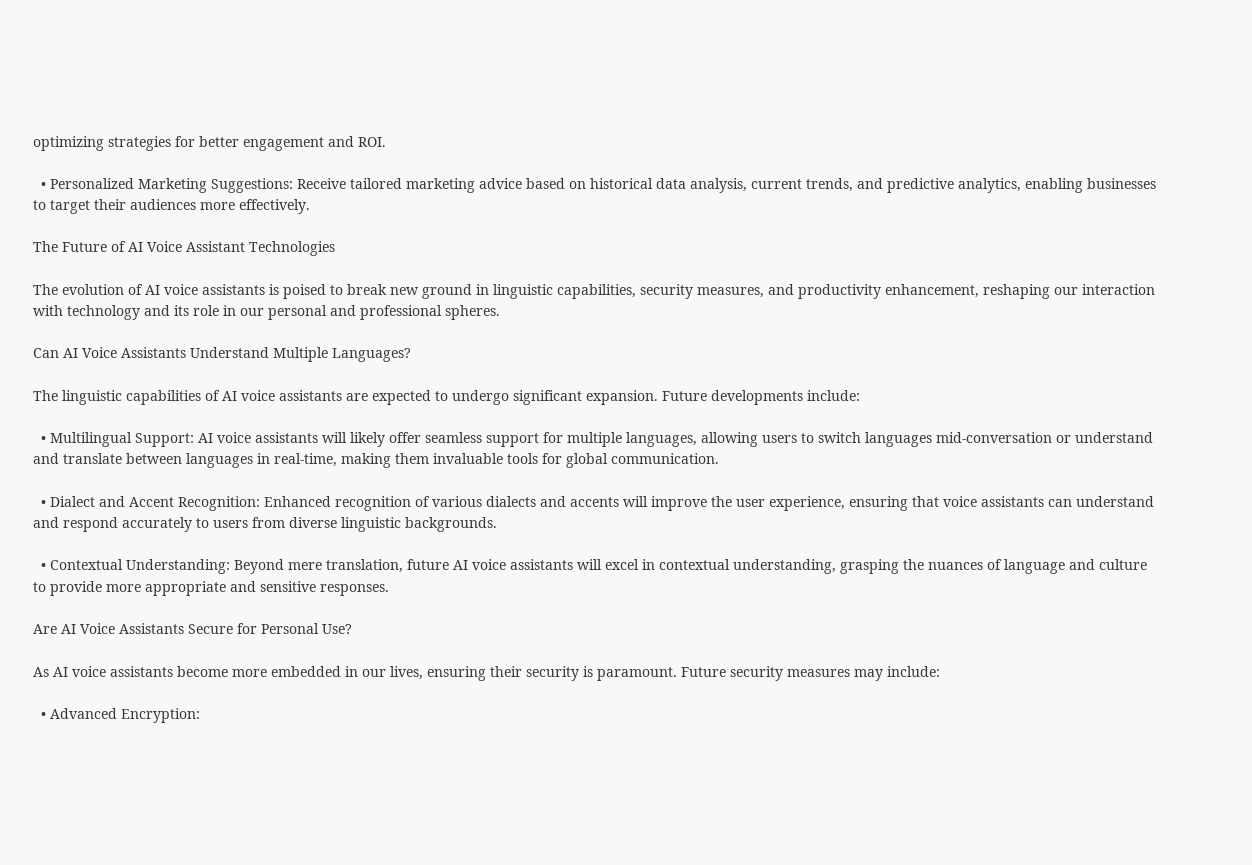optimizing strategies for better engagement and ROI.

  • Personalized Marketing Suggestions: Receive tailored marketing advice based on historical data analysis, current trends, and predictive analytics, enabling businesses to target their audiences more effectively.

The Future of AI Voice Assistant Technologies

The evolution of AI voice assistants is poised to break new ground in linguistic capabilities, security measures, and productivity enhancement, reshaping our interaction with technology and its role in our personal and professional spheres.

Can AI Voice Assistants Understand Multiple Languages?

The linguistic capabilities of AI voice assistants are expected to undergo significant expansion. Future developments include:

  • Multilingual Support: AI voice assistants will likely offer seamless support for multiple languages, allowing users to switch languages mid-conversation or understand and translate between languages in real-time, making them invaluable tools for global communication.

  • Dialect and Accent Recognition: Enhanced recognition of various dialects and accents will improve the user experience, ensuring that voice assistants can understand and respond accurately to users from diverse linguistic backgrounds.

  • Contextual Understanding: Beyond mere translation, future AI voice assistants will excel in contextual understanding, grasping the nuances of language and culture to provide more appropriate and sensitive responses.

Are AI Voice Assistants Secure for Personal Use?

As AI voice assistants become more embedded in our lives, ensuring their security is paramount. Future security measures may include:

  • Advanced Encryption: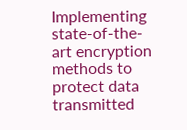Implementing state-of-the-art encryption methods to protect data transmitted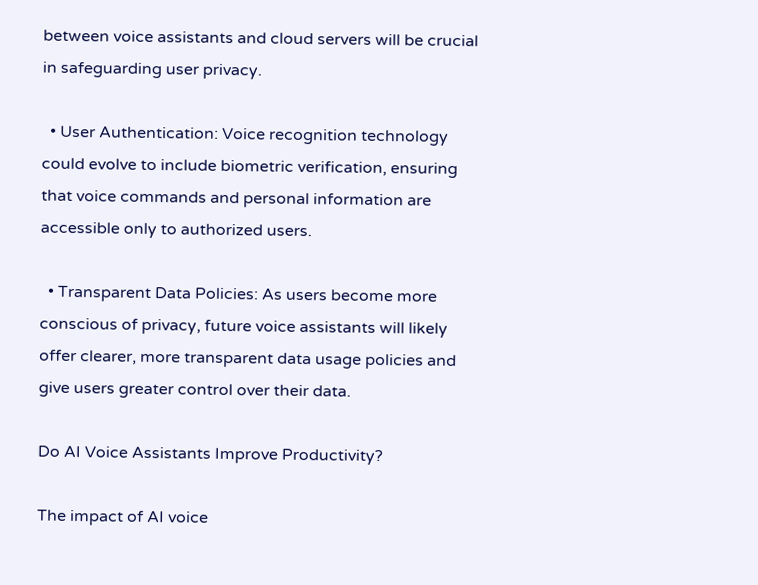between voice assistants and cloud servers will be crucial in safeguarding user privacy.

  • User Authentication: Voice recognition technology could evolve to include biometric verification, ensuring that voice commands and personal information are accessible only to authorized users.

  • Transparent Data Policies: As users become more conscious of privacy, future voice assistants will likely offer clearer, more transparent data usage policies and give users greater control over their data.

Do AI Voice Assistants Improve Productivity?

The impact of AI voice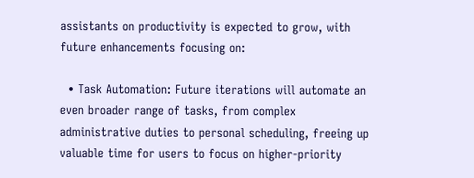assistants on productivity is expected to grow, with future enhancements focusing on:

  • Task Automation: Future iterations will automate an even broader range of tasks, from complex administrative duties to personal scheduling, freeing up valuable time for users to focus on higher-priority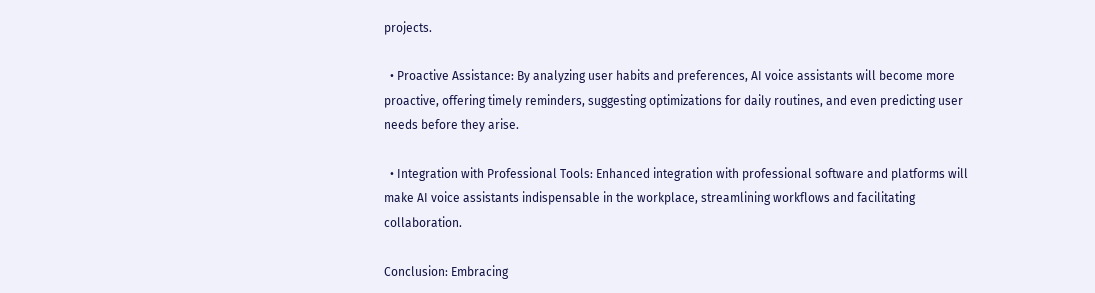projects.

  • Proactive Assistance: By analyzing user habits and preferences, AI voice assistants will become more proactive, offering timely reminders, suggesting optimizations for daily routines, and even predicting user needs before they arise.

  • Integration with Professional Tools: Enhanced integration with professional software and platforms will make AI voice assistants indispensable in the workplace, streamlining workflows and facilitating collaboration.

Conclusion: Embracing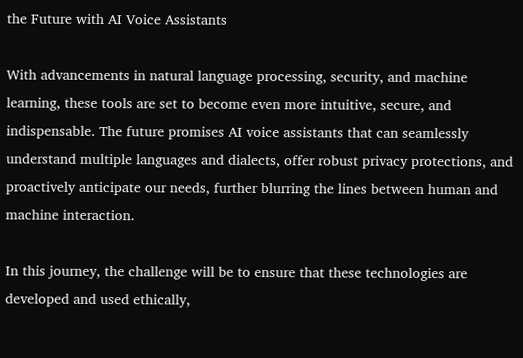the Future with AI Voice Assistants

With advancements in natural language processing, security, and machine learning, these tools are set to become even more intuitive, secure, and indispensable. The future promises AI voice assistants that can seamlessly understand multiple languages and dialects, offer robust privacy protections, and proactively anticipate our needs, further blurring the lines between human and machine interaction.

In this journey, the challenge will be to ensure that these technologies are developed and used ethically,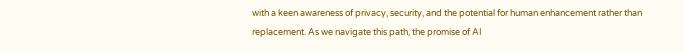with a keen awareness of privacy, security, and the potential for human enhancement rather than replacement. As we navigate this path, the promise of AI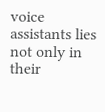voice assistants lies not only in their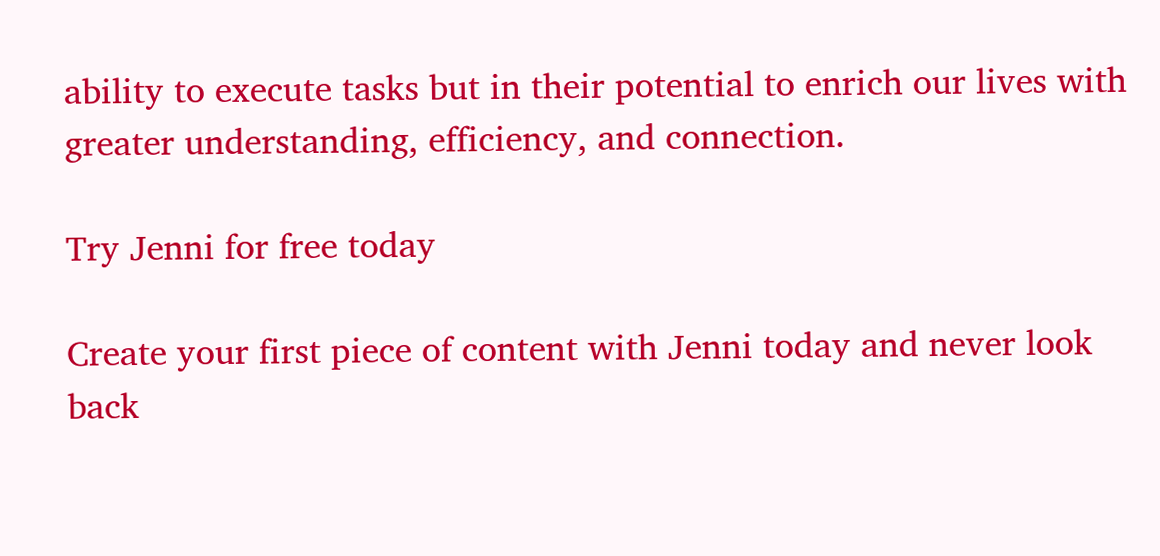ability to execute tasks but in their potential to enrich our lives with greater understanding, efficiency, and connection.

Try Jenni for free today

Create your first piece of content with Jenni today and never look back